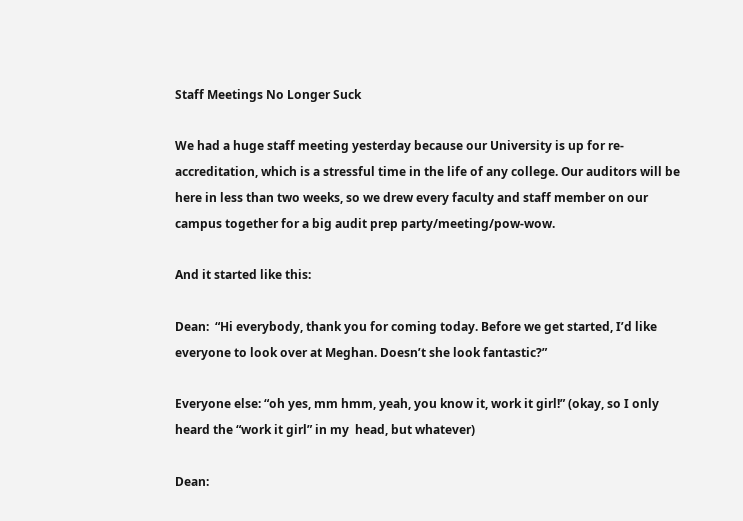Staff Meetings No Longer Suck

We had a huge staff meeting yesterday because our University is up for re-accreditation, which is a stressful time in the life of any college. Our auditors will be here in less than two weeks, so we drew every faculty and staff member on our campus together for a big audit prep party/meeting/pow-wow.

And it started like this:

Dean:  “Hi everybody, thank you for coming today. Before we get started, I’d like everyone to look over at Meghan. Doesn’t she look fantastic?”

Everyone else: “oh yes, mm hmm, yeah, you know it, work it girl!” (okay, so I only heard the “work it girl” in my  head, but whatever)

Dean: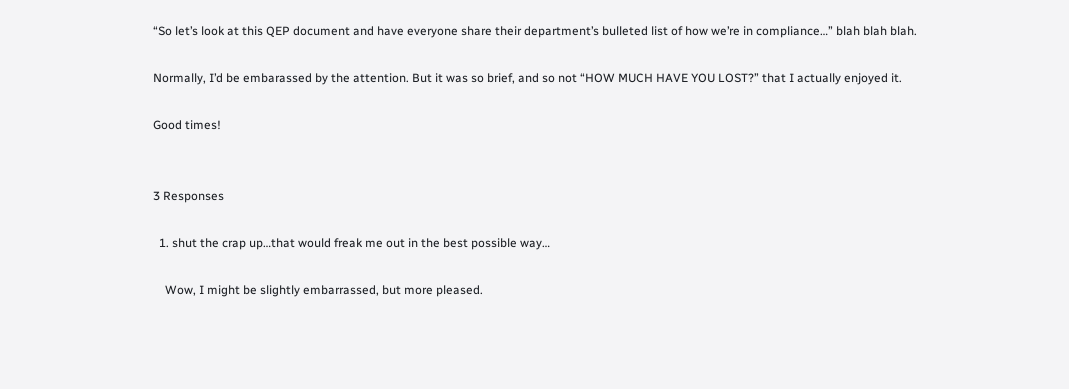“So let’s look at this QEP document and have everyone share their department’s bulleted list of how we’re in compliance…” blah blah blah.

Normally, I’d be embarassed by the attention. But it was so brief, and so not “HOW MUCH HAVE YOU LOST?” that I actually enjoyed it.

Good times!


3 Responses

  1. shut the crap up…that would freak me out in the best possible way…

    Wow, I might be slightly embarrassed, but more pleased.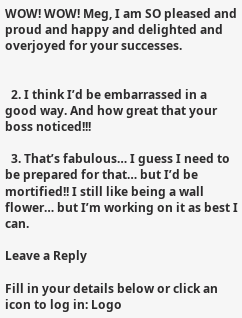WOW! WOW! Meg, I am SO pleased and proud and happy and delighted and overjoyed for your successes.


  2. I think I’d be embarrassed in a good way. And how great that your boss noticed!!!

  3. That’s fabulous… I guess I need to be prepared for that… but I’d be mortified!! I still like being a wall flower… but I’m working on it as best I can.

Leave a Reply

Fill in your details below or click an icon to log in: Logo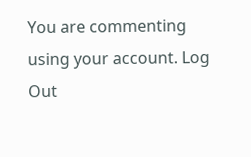You are commenting using your account. Log Out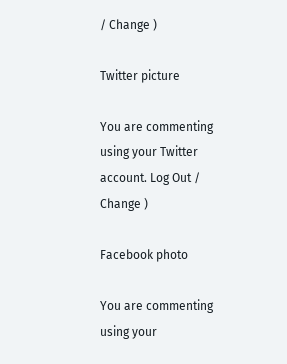/ Change )

Twitter picture

You are commenting using your Twitter account. Log Out / Change )

Facebook photo

You are commenting using your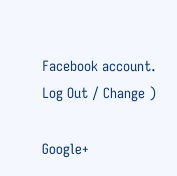Facebook account. Log Out / Change )

Google+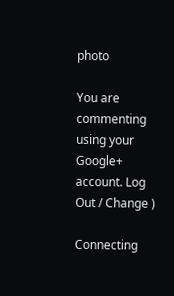photo

You are commenting using your Google+ account. Log Out / Change )

Connecting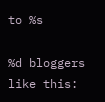to %s

%d bloggers like this: